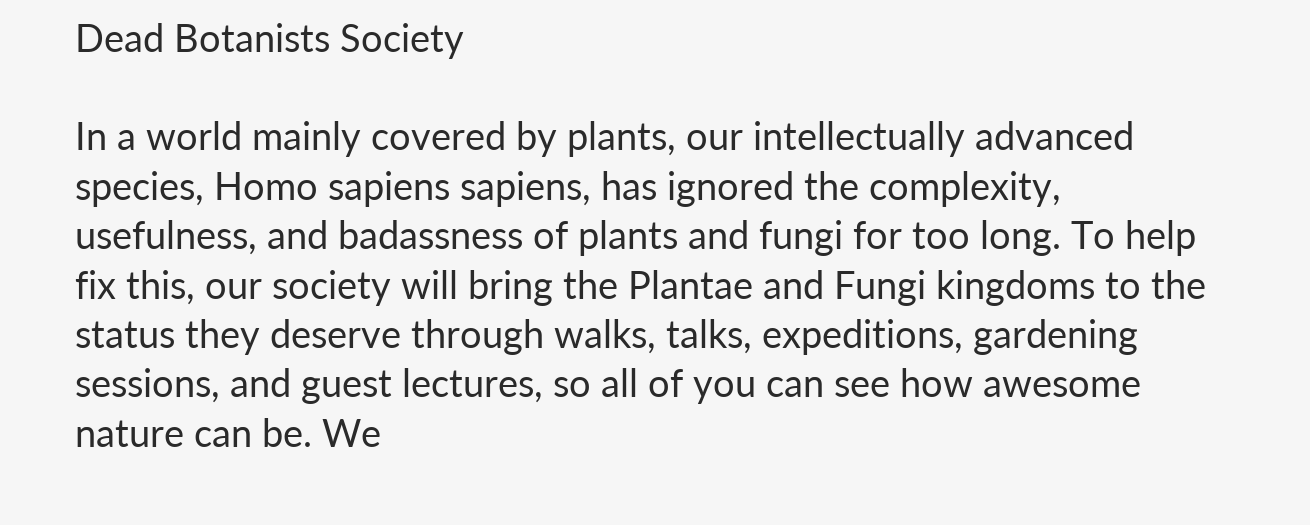Dead Botanists Society

In a world mainly covered by plants, our intellectually advanced species, Homo sapiens sapiens, has ignored the complexity, usefulness, and badassness of plants and fungi for too long. To help fix this, our society will bring the Plantae and Fungi kingdoms to the status they deserve through walks, talks, expeditions, gardening sessions, and guest lectures, so all of you can see how awesome nature can be. We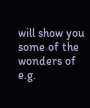will show you some of the wonders of e.g.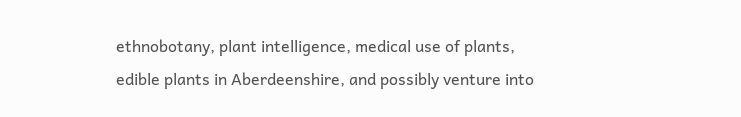ethnobotany, plant intelligence, medical use of plants, edible plants in Aberdeenshire, and possibly venture into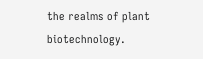the realms of plant biotechnology.